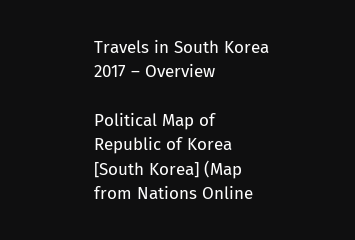Travels in South Korea 2017 – Overview

Political Map of Republic of Korea [South Korea] (Map from Nations Online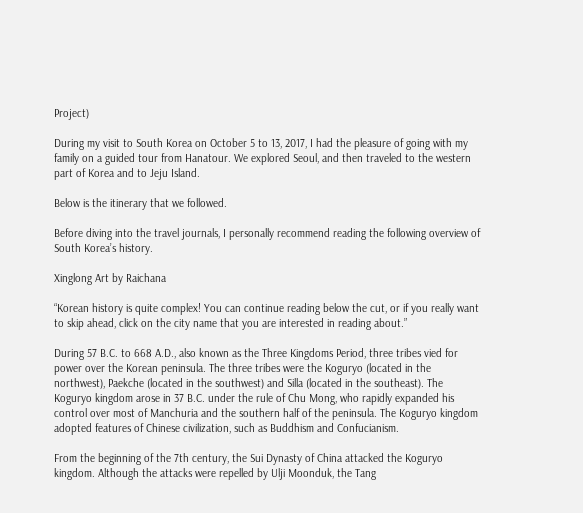Project)

During my visit to South Korea on October 5 to 13, 2017, I had the pleasure of going with my family on a guided tour from Hanatour. We explored Seoul, and then traveled to the western part of Korea and to Jeju Island.

Below is the itinerary that we followed.

Before diving into the travel journals, I personally recommend reading the following overview of South Korea’s history.

Xinglong Art by Raichana

“Korean history is quite complex! You can continue reading below the cut, or if you really want to skip ahead, click on the city name that you are interested in reading about.”

During 57 B.C. to 668 A.D., also known as the Three Kingdoms Period, three tribes vied for power over the Korean peninsula. The three tribes were the Koguryo (located in the northwest), Paekche (located in the southwest) and Silla (located in the southeast). The Koguryo kingdom arose in 37 B.C. under the rule of Chu Mong, who rapidly expanded his control over most of Manchuria and the southern half of the peninsula. The Koguryo kingdom adopted features of Chinese civilization, such as Buddhism and Confucianism.

From the beginning of the 7th century, the Sui Dynasty of China attacked the Koguryo kingdom. Although the attacks were repelled by Ulji Moonduk, the Tang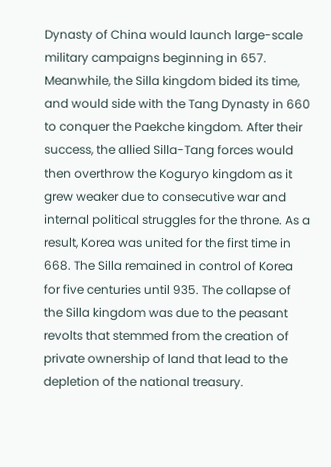Dynasty of China would launch large-scale military campaigns beginning in 657. Meanwhile, the Silla kingdom bided its time, and would side with the Tang Dynasty in 660 to conquer the Paekche kingdom. After their success, the allied Silla-Tang forces would then overthrow the Koguryo kingdom as it grew weaker due to consecutive war and internal political struggles for the throne. As a result, Korea was united for the first time in 668. The Silla remained in control of Korea for five centuries until 935. The collapse of the Silla kingdom was due to the peasant revolts that stemmed from the creation of private ownership of land that lead to the depletion of the national treasury.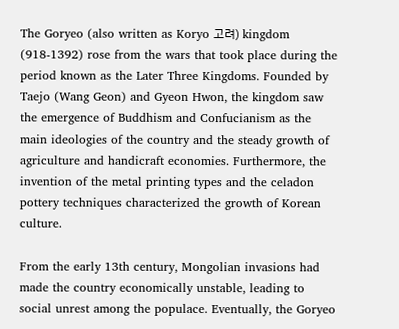The Goryeo (also written as Koryo 고려) kingdom (918-1392) rose from the wars that took place during the period known as the Later Three Kingdoms. Founded by Taejo (Wang Geon) and Gyeon Hwon, the kingdom saw the emergence of Buddhism and Confucianism as the main ideologies of the country and the steady growth of agriculture and handicraft economies. Furthermore, the invention of the metal printing types and the celadon pottery techniques characterized the growth of Korean culture.

From the early 13th century, Mongolian invasions had made the country economically unstable, leading to social unrest among the populace. Eventually, the Goryeo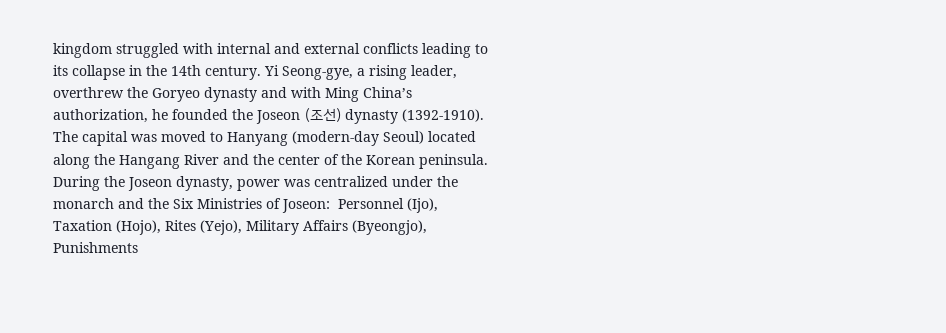kingdom struggled with internal and external conflicts leading to its collapse in the 14th century. Yi Seong-gye, a rising leader, overthrew the Goryeo dynasty and with Ming China’s authorization, he founded the Joseon (조선) dynasty (1392-1910). The capital was moved to Hanyang (modern-day Seoul) located along the Hangang River and the center of the Korean peninsula. During the Joseon dynasty, power was centralized under the monarch and the Six Ministries of Joseon:  Personnel (Ijo), Taxation (Hojo), Rites (Yejo), Military Affairs (Byeongjo), Punishments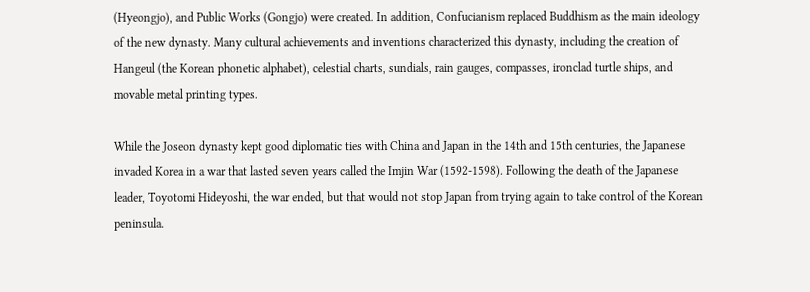(Hyeongjo), and Public Works (Gongjo) were created. In addition, Confucianism replaced Buddhism as the main ideology of the new dynasty. Many cultural achievements and inventions characterized this dynasty, including the creation of Hangeul (the Korean phonetic alphabet), celestial charts, sundials, rain gauges, compasses, ironclad turtle ships, and movable metal printing types.

While the Joseon dynasty kept good diplomatic ties with China and Japan in the 14th and 15th centuries, the Japanese invaded Korea in a war that lasted seven years called the Imjin War (1592-1598). Following the death of the Japanese leader, Toyotomi Hideyoshi, the war ended, but that would not stop Japan from trying again to take control of the Korean peninsula.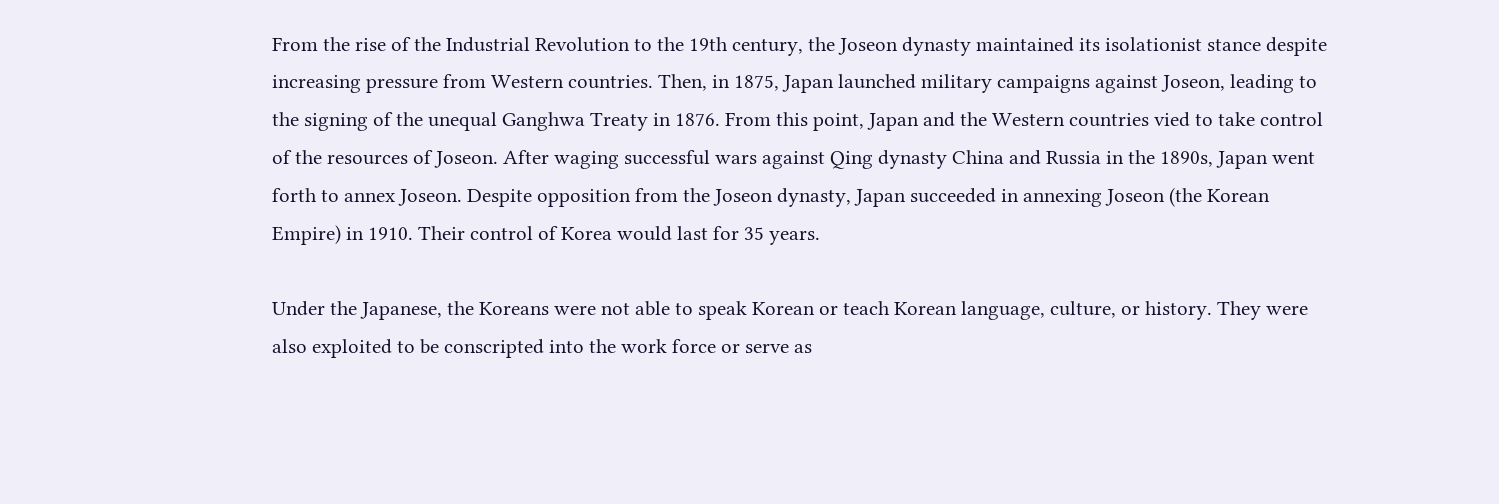From the rise of the Industrial Revolution to the 19th century, the Joseon dynasty maintained its isolationist stance despite increasing pressure from Western countries. Then, in 1875, Japan launched military campaigns against Joseon, leading to the signing of the unequal Ganghwa Treaty in 1876. From this point, Japan and the Western countries vied to take control of the resources of Joseon. After waging successful wars against Qing dynasty China and Russia in the 1890s, Japan went forth to annex Joseon. Despite opposition from the Joseon dynasty, Japan succeeded in annexing Joseon (the Korean Empire) in 1910. Their control of Korea would last for 35 years.

Under the Japanese, the Koreans were not able to speak Korean or teach Korean language, culture, or history. They were also exploited to be conscripted into the work force or serve as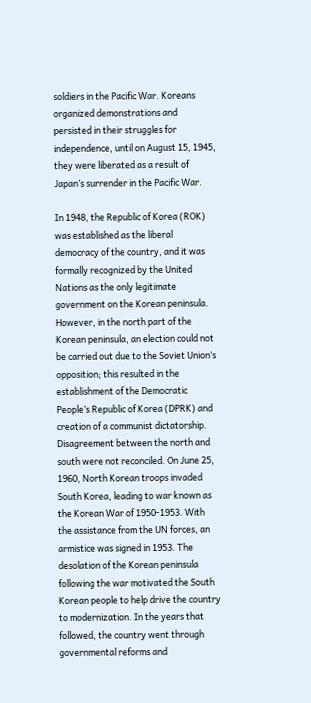soldiers in the Pacific War. Koreans organized demonstrations and persisted in their struggles for independence, until on August 15, 1945, they were liberated as a result of Japan’s surrender in the Pacific War.

In 1948, the Republic of Korea (ROK) was established as the liberal democracy of the country, and it was formally recognized by the United Nations as the only legitimate government on the Korean peninsula. However, in the north part of the Korean peninsula, an election could not be carried out due to the Soviet Union’s opposition; this resulted in the establishment of the Democratic People’s Republic of Korea (DPRK) and creation of a communist dictatorship. Disagreement between the north and south were not reconciled. On June 25, 1960, North Korean troops invaded South Korea, leading to war known as the Korean War of 1950-1953. With the assistance from the UN forces, an armistice was signed in 1953. The desolation of the Korean peninsula following the war motivated the South Korean people to help drive the country to modernization. In the years that followed, the country went through governmental reforms and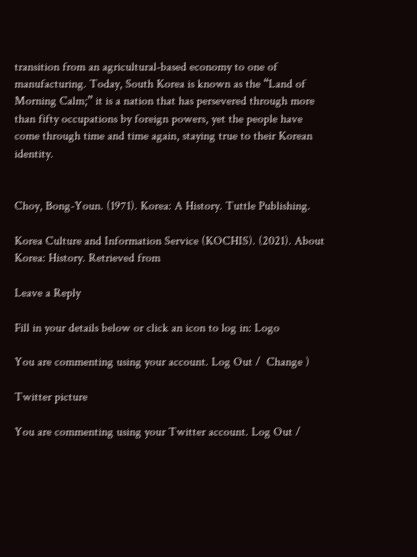transition from an agricultural-based economy to one of manufacturing. Today, South Korea is known as the “Land of Morning Calm;” it is a nation that has persevered through more than fifty occupations by foreign powers, yet the people have come through time and time again, staying true to their Korean identity.


Choy, Bong-Youn. (1971). Korea: A History. Tuttle Publishing.

Korea Culture and Information Service (KOCHIS). (2021). About Korea: History. Retrieved from

Leave a Reply

Fill in your details below or click an icon to log in: Logo

You are commenting using your account. Log Out /  Change )

Twitter picture

You are commenting using your Twitter account. Log Out /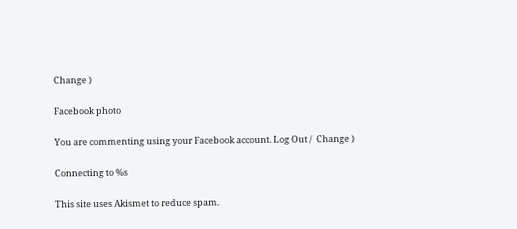Change )

Facebook photo

You are commenting using your Facebook account. Log Out /  Change )

Connecting to %s

This site uses Akismet to reduce spam.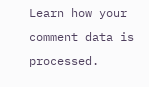Learn how your comment data is processed.